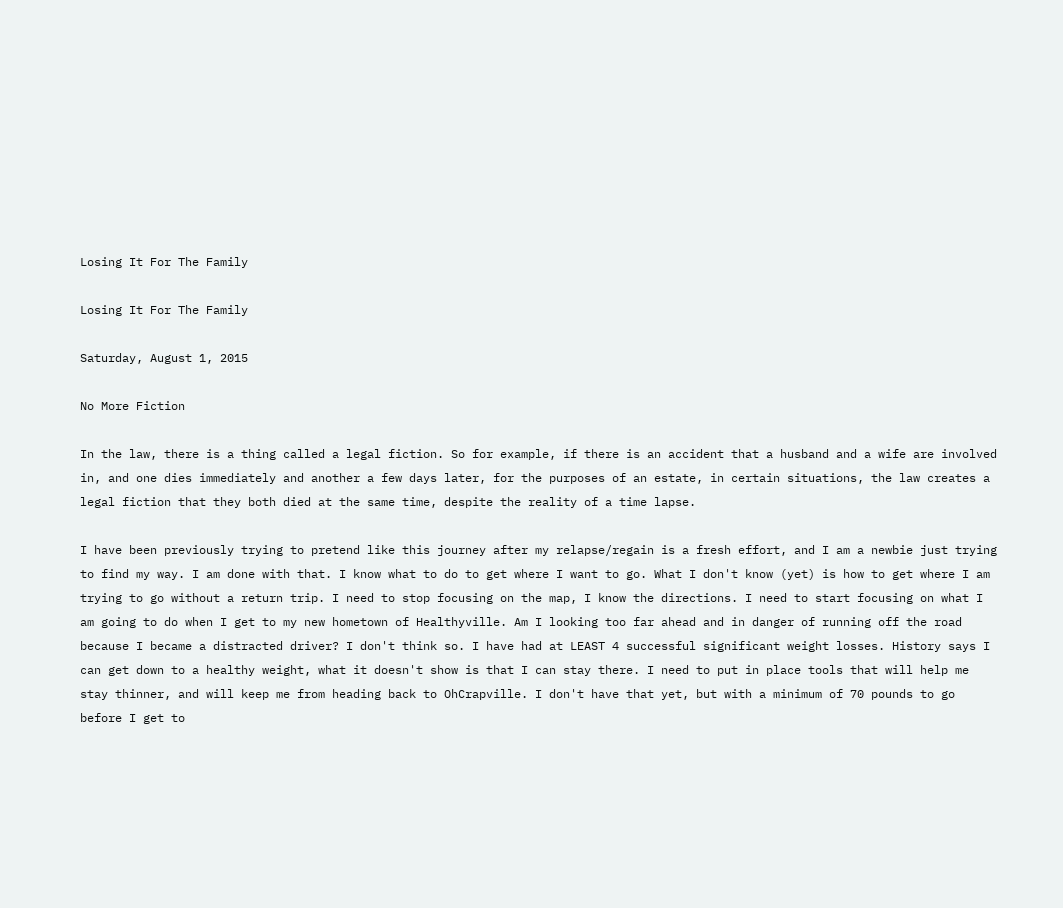Losing It For The Family

Losing It For The Family

Saturday, August 1, 2015

No More Fiction

In the law, there is a thing called a legal fiction. So for example, if there is an accident that a husband and a wife are involved in, and one dies immediately and another a few days later, for the purposes of an estate, in certain situations, the law creates a legal fiction that they both died at the same time, despite the reality of a time lapse.

I have been previously trying to pretend like this journey after my relapse/regain is a fresh effort, and I am a newbie just trying to find my way. I am done with that. I know what to do to get where I want to go. What I don't know (yet) is how to get where I am trying to go without a return trip. I need to stop focusing on the map, I know the directions. I need to start focusing on what I am going to do when I get to my new hometown of Healthyville. Am I looking too far ahead and in danger of running off the road because I became a distracted driver? I don't think so. I have had at LEAST 4 successful significant weight losses. History says I can get down to a healthy weight, what it doesn't show is that I can stay there. I need to put in place tools that will help me stay thinner, and will keep me from heading back to OhCrapville. I don't have that yet, but with a minimum of 70 pounds to go before I get to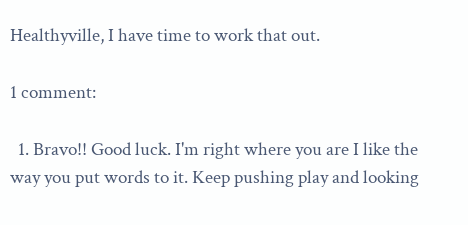Healthyville, I have time to work that out.

1 comment:

  1. Bravo!! Good luck. I'm right where you are I like the way you put words to it. Keep pushing play and looking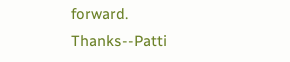forward. Thanks--Patti